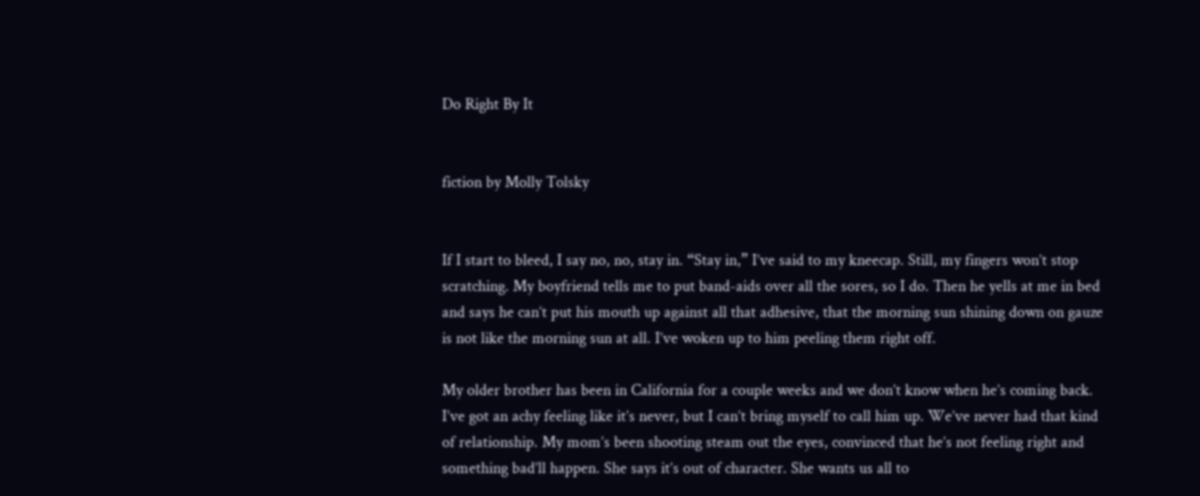Do Right By It


fiction by Molly Tolsky


If I start to bleed, I say no, no, stay in. “Stay in,” I’ve said to my kneecap. Still, my fingers won’t stop scratching. My boyfriend tells me to put band-aids over all the sores, so I do. Then he yells at me in bed and says he can’t put his mouth up against all that adhesive, that the morning sun shining down on gauze is not like the morning sun at all. I’ve woken up to him peeling them right off.

My older brother has been in California for a couple weeks and we don’t know when he’s coming back. I’ve got an achy feeling like it’s never, but I can’t bring myself to call him up. We’ve never had that kind of relationship. My mom’s been shooting steam out the eyes, convinced that he’s not feeling right and something bad’ll happen. She says it’s out of character. She wants us all to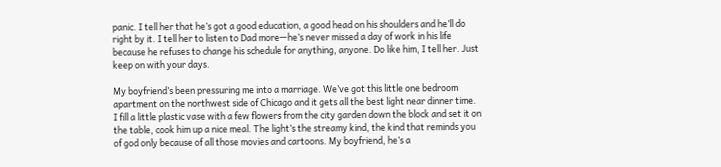panic. I tell her that he’s got a good education, a good head on his shoulders and he’ll do right by it. I tell her to listen to Dad more—he’s never missed a day of work in his life because he refuses to change his schedule for anything, anyone. Do like him, I tell her. Just keep on with your days.

My boyfriend’s been pressuring me into a marriage. We’ve got this little one bedroom apartment on the northwest side of Chicago and it gets all the best light near dinner time. I fill a little plastic vase with a few flowers from the city garden down the block and set it on the table, cook him up a nice meal. The light’s the streamy kind, the kind that reminds you of god only because of all those movies and cartoons. My boyfriend, he’s a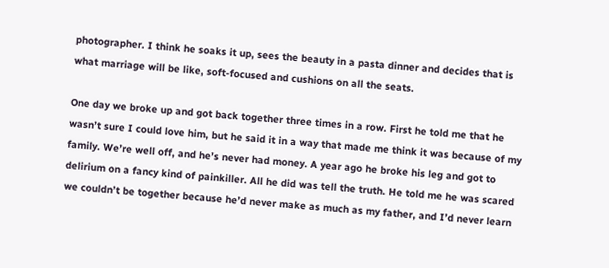photographer. I think he soaks it up, sees the beauty in a pasta dinner and decides that is what marriage will be like, soft-focused and cushions on all the seats.

One day we broke up and got back together three times in a row. First he told me that he wasn’t sure I could love him, but he said it in a way that made me think it was because of my family. We’re well off, and he’s never had money. A year ago he broke his leg and got to delirium on a fancy kind of painkiller. All he did was tell the truth. He told me he was scared we couldn’t be together because he’d never make as much as my father, and I’d never learn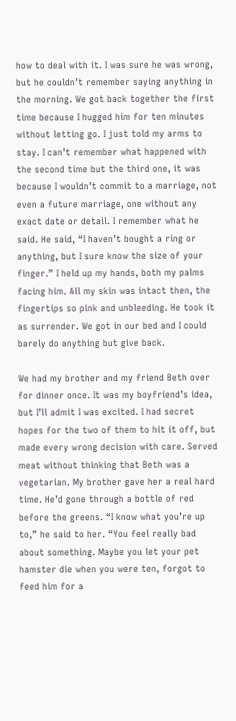how to deal with it. I was sure he was wrong, but he couldn’t remember saying anything in the morning. We got back together the first time because I hugged him for ten minutes without letting go. I just told my arms to stay. I can’t remember what happened with the second time but the third one, it was because I wouldn’t commit to a marriage, not even a future marriage, one without any exact date or detail. I remember what he said. He said, “I haven’t bought a ring or anything, but I sure know the size of your finger.” I held up my hands, both my palms facing him. All my skin was intact then, the fingertips so pink and unbleeding. He took it as surrender. We got in our bed and I could barely do anything but give back.

We had my brother and my friend Beth over for dinner once. It was my boyfriend’s idea, but I’ll admit I was excited. I had secret hopes for the two of them to hit it off, but made every wrong decision with care. Served meat without thinking that Beth was a vegetarian. My brother gave her a real hard time. He’d gone through a bottle of red before the greens. “I know what you’re up to,” he said to her. “You feel really bad about something. Maybe you let your pet hamster die when you were ten, forgot to feed him for a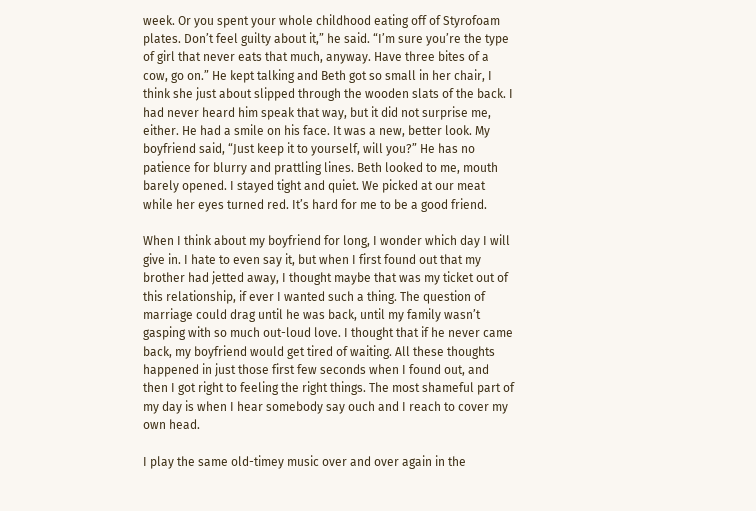week. Or you spent your whole childhood eating off of Styrofoam plates. Don’t feel guilty about it,” he said. “I’m sure you’re the type of girl that never eats that much, anyway. Have three bites of a cow, go on.” He kept talking and Beth got so small in her chair, I think she just about slipped through the wooden slats of the back. I had never heard him speak that way, but it did not surprise me, either. He had a smile on his face. It was a new, better look. My boyfriend said, “Just keep it to yourself, will you?” He has no patience for blurry and prattling lines. Beth looked to me, mouth barely opened. I stayed tight and quiet. We picked at our meat while her eyes turned red. It’s hard for me to be a good friend.

When I think about my boyfriend for long, I wonder which day I will give in. I hate to even say it, but when I first found out that my brother had jetted away, I thought maybe that was my ticket out of this relationship, if ever I wanted such a thing. The question of marriage could drag until he was back, until my family wasn’t gasping with so much out-loud love. I thought that if he never came back, my boyfriend would get tired of waiting. All these thoughts happened in just those first few seconds when I found out, and then I got right to feeling the right things. The most shameful part of my day is when I hear somebody say ouch and I reach to cover my own head.

I play the same old-timey music over and over again in the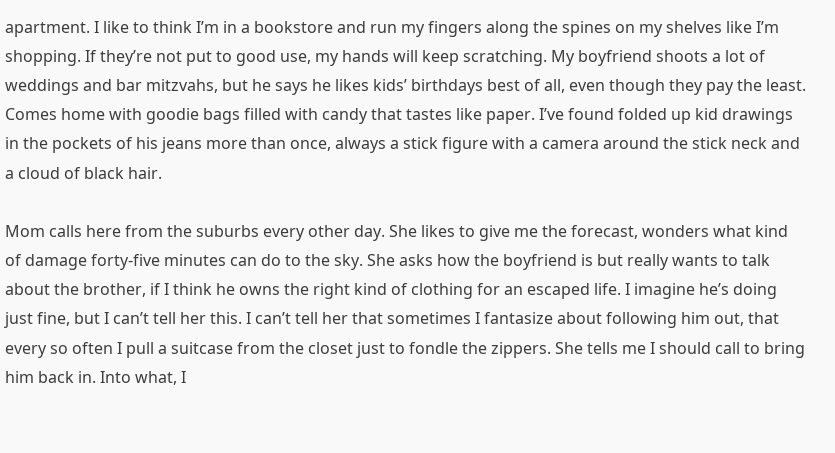apartment. I like to think I’m in a bookstore and run my fingers along the spines on my shelves like I’m shopping. If they’re not put to good use, my hands will keep scratching. My boyfriend shoots a lot of weddings and bar mitzvahs, but he says he likes kids’ birthdays best of all, even though they pay the least. Comes home with goodie bags filled with candy that tastes like paper. I’ve found folded up kid drawings in the pockets of his jeans more than once, always a stick figure with a camera around the stick neck and a cloud of black hair.

Mom calls here from the suburbs every other day. She likes to give me the forecast, wonders what kind of damage forty-five minutes can do to the sky. She asks how the boyfriend is but really wants to talk about the brother, if I think he owns the right kind of clothing for an escaped life. I imagine he’s doing just fine, but I can’t tell her this. I can’t tell her that sometimes I fantasize about following him out, that every so often I pull a suitcase from the closet just to fondle the zippers. She tells me I should call to bring him back in. Into what, I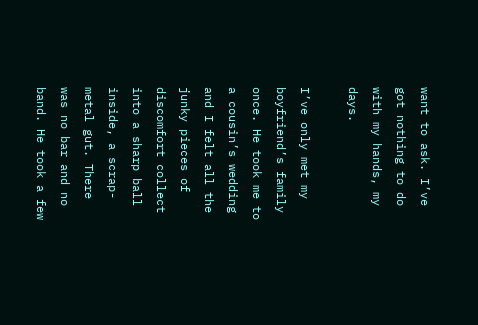want to ask. I’ve got nothing to do with my hands, my days.

I’ve only met my boyfriend’s family once. He took me to a cousin’s wedding and I felt all the junky pieces of discomfort collect into a sharp ball inside, a scrap-metal gut. There was no bar and no band. He took a few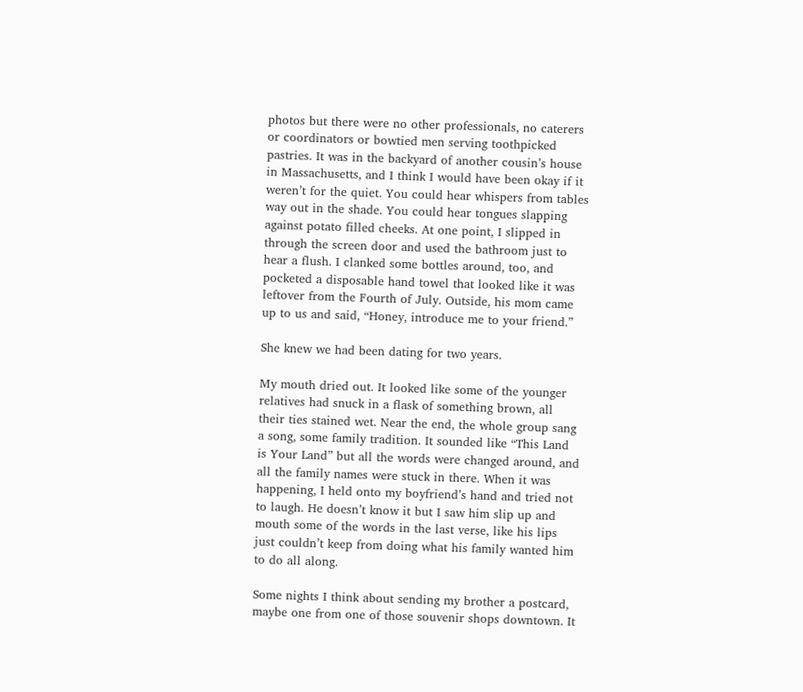photos but there were no other professionals, no caterers or coordinators or bowtied men serving toothpicked pastries. It was in the backyard of another cousin’s house in Massachusetts, and I think I would have been okay if it weren’t for the quiet. You could hear whispers from tables way out in the shade. You could hear tongues slapping against potato filled cheeks. At one point, I slipped in through the screen door and used the bathroom just to hear a flush. I clanked some bottles around, too, and pocketed a disposable hand towel that looked like it was leftover from the Fourth of July. Outside, his mom came up to us and said, “Honey, introduce me to your friend.”

She knew we had been dating for two years.

My mouth dried out. It looked like some of the younger relatives had snuck in a flask of something brown, all their ties stained wet. Near the end, the whole group sang a song, some family tradition. It sounded like “This Land is Your Land” but all the words were changed around, and all the family names were stuck in there. When it was happening, I held onto my boyfriend’s hand and tried not to laugh. He doesn’t know it but I saw him slip up and mouth some of the words in the last verse, like his lips just couldn’t keep from doing what his family wanted him to do all along.

Some nights I think about sending my brother a postcard, maybe one from one of those souvenir shops downtown. It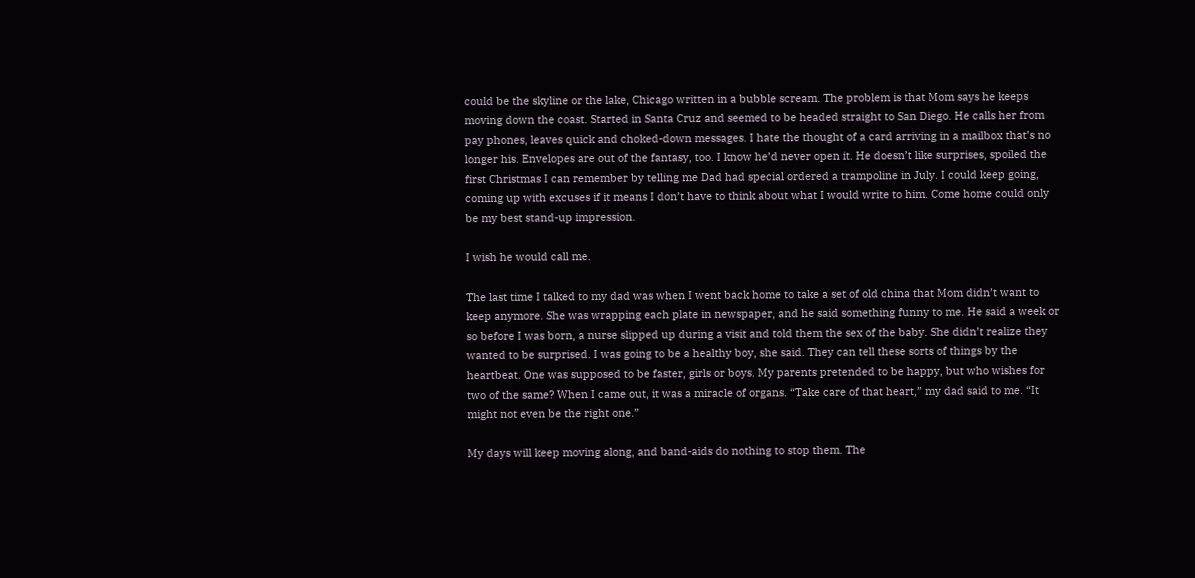could be the skyline or the lake, Chicago written in a bubble scream. The problem is that Mom says he keeps moving down the coast. Started in Santa Cruz and seemed to be headed straight to San Diego. He calls her from pay phones, leaves quick and choked-down messages. I hate the thought of a card arriving in a mailbox that’s no longer his. Envelopes are out of the fantasy, too. I know he’d never open it. He doesn’t like surprises, spoiled the first Christmas I can remember by telling me Dad had special ordered a trampoline in July. I could keep going, coming up with excuses if it means I don’t have to think about what I would write to him. Come home could only be my best stand-up impression.

I wish he would call me.

The last time I talked to my dad was when I went back home to take a set of old china that Mom didn’t want to keep anymore. She was wrapping each plate in newspaper, and he said something funny to me. He said a week or so before I was born, a nurse slipped up during a visit and told them the sex of the baby. She didn’t realize they wanted to be surprised. I was going to be a healthy boy, she said. They can tell these sorts of things by the heartbeat. One was supposed to be faster, girls or boys. My parents pretended to be happy, but who wishes for two of the same? When I came out, it was a miracle of organs. “Take care of that heart,” my dad said to me. “It might not even be the right one.”

My days will keep moving along, and band-aids do nothing to stop them. The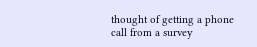thought of getting a phone call from a survey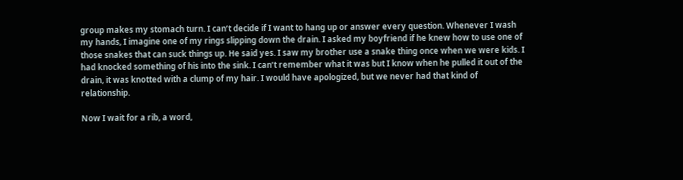group makes my stomach turn. I can’t decide if I want to hang up or answer every question. Whenever I wash my hands, I imagine one of my rings slipping down the drain. I asked my boyfriend if he knew how to use one of those snakes that can suck things up. He said yes. I saw my brother use a snake thing once when we were kids. I had knocked something of his into the sink. I can’t remember what it was but I know when he pulled it out of the drain, it was knotted with a clump of my hair. I would have apologized, but we never had that kind of relationship.

Now I wait for a rib, a word,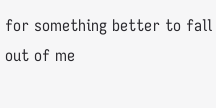for something better to fall out of me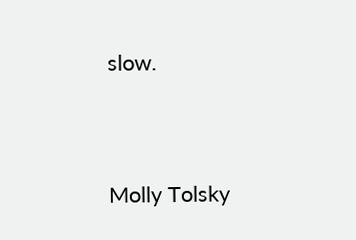slow.




Molly Tolsky